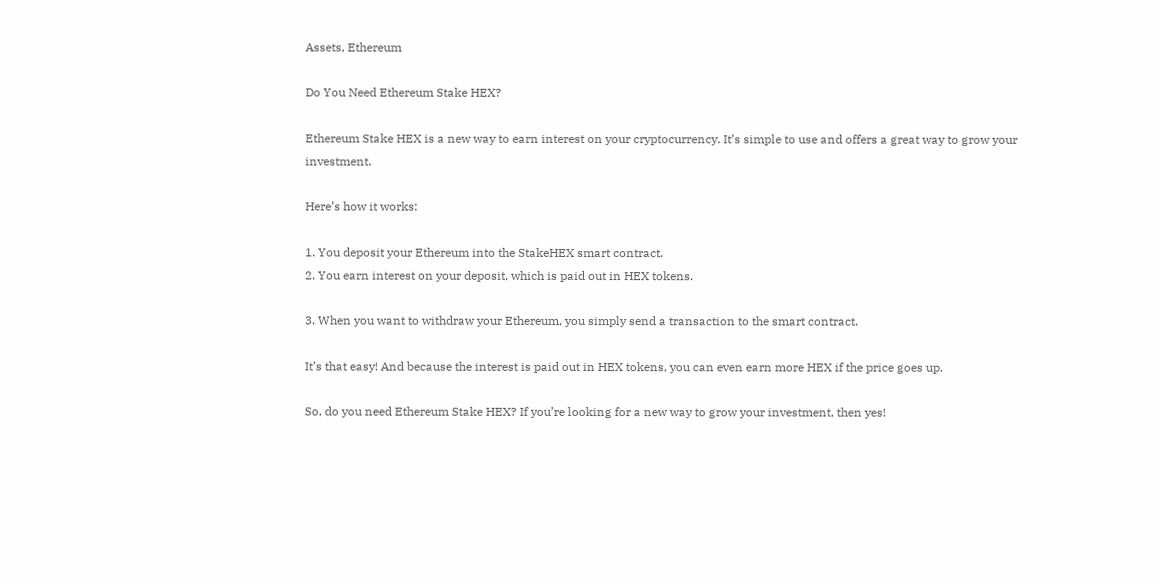Assets, Ethereum

Do You Need Ethereum Stake HEX?

Ethereum Stake HEX is a new way to earn interest on your cryptocurrency. It’s simple to use and offers a great way to grow your investment.

Here’s how it works:

1. You deposit your Ethereum into the StakeHEX smart contract.
2. You earn interest on your deposit, which is paid out in HEX tokens.

3. When you want to withdraw your Ethereum, you simply send a transaction to the smart contract.

It’s that easy! And because the interest is paid out in HEX tokens, you can even earn more HEX if the price goes up.

So, do you need Ethereum Stake HEX? If you’re looking for a new way to grow your investment, then yes!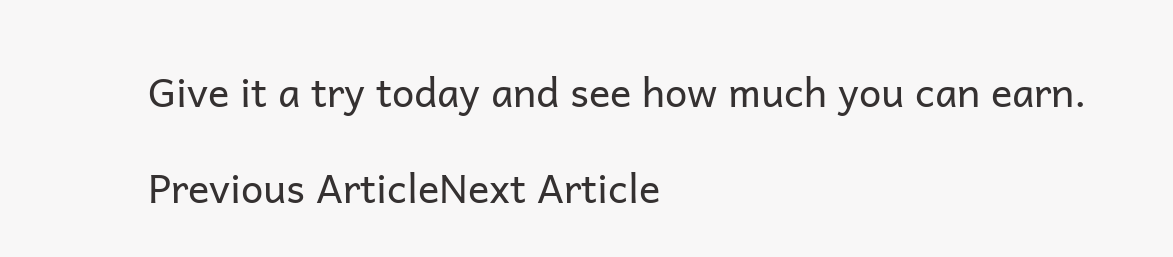Give it a try today and see how much you can earn.

Previous ArticleNext Article